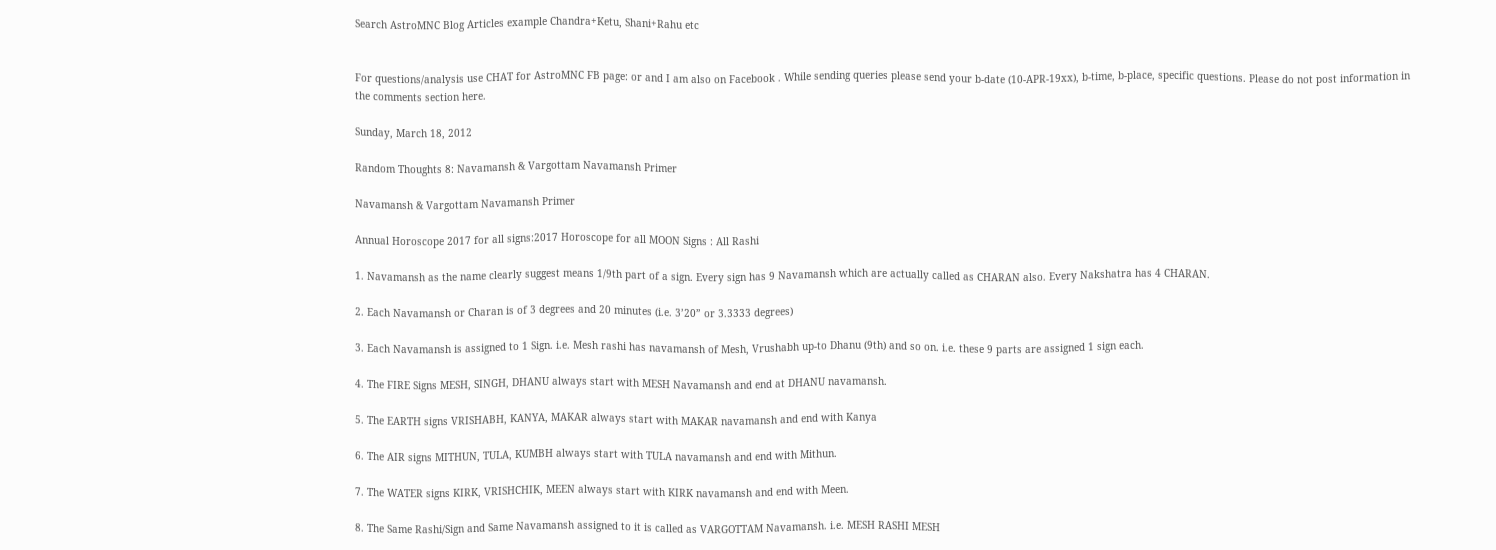Search AstroMNC Blog Articles example Chandra+Ketu, Shani+Rahu etc


For questions/analysis use CHAT for AstroMNC FB page: or and I am also on Facebook . While sending queries please send your b-date (10-APR-19xx), b-time, b-place, specific questions. Please do not post information in the comments section here.

Sunday, March 18, 2012

Random Thoughts 8: Navamansh & Vargottam Navamansh Primer

Navamansh & Vargottam Navamansh Primer

Annual Horoscope 2017 for all signs:2017 Horoscope for all MOON Signs : All Rashi

1. Navamansh as the name clearly suggest means 1/9th part of a sign. Every sign has 9 Navamansh which are actually called as CHARAN also. Every Nakshatra has 4 CHARAN.

2. Each Navamansh or Charan is of 3 degrees and 20 minutes (i.e. 3’20” or 3.3333 degrees)

3. Each Navamansh is assigned to 1 Sign. i.e. Mesh rashi has navamansh of Mesh, Vrushabh up-to Dhanu (9th) and so on. i.e. these 9 parts are assigned 1 sign each.

4. The FIRE Signs MESH, SINGH, DHANU always start with MESH Navamansh and end at DHANU navamansh.

5. The EARTH signs VRISHABH, KANYA, MAKAR always start with MAKAR navamansh and end with Kanya

6. The AIR signs MITHUN, TULA, KUMBH always start with TULA navamansh and end with Mithun.

7. The WATER signs KIRK, VRISHCHIK, MEEN always start with KIRK navamansh and end with Meen.

8. The Same Rashi/Sign and Same Navamansh assigned to it is called as VARGOTTAM Navamansh. i.e. MESH RASHI MESH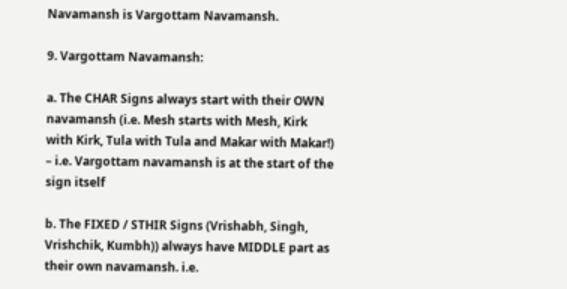Navamansh is Vargottam Navamansh.

9. Vargottam Navamansh:

a. The CHAR Signs always start with their OWN navamansh (i.e. Mesh starts with Mesh, Kirk with Kirk, Tula with Tula and Makar with Makar!) – i.e. Vargottam navamansh is at the start of the sign itself

b. The FIXED / STHIR Signs (Vrishabh, Singh, Vrishchik, Kumbh)) always have MIDDLE part as their own navamansh. i.e.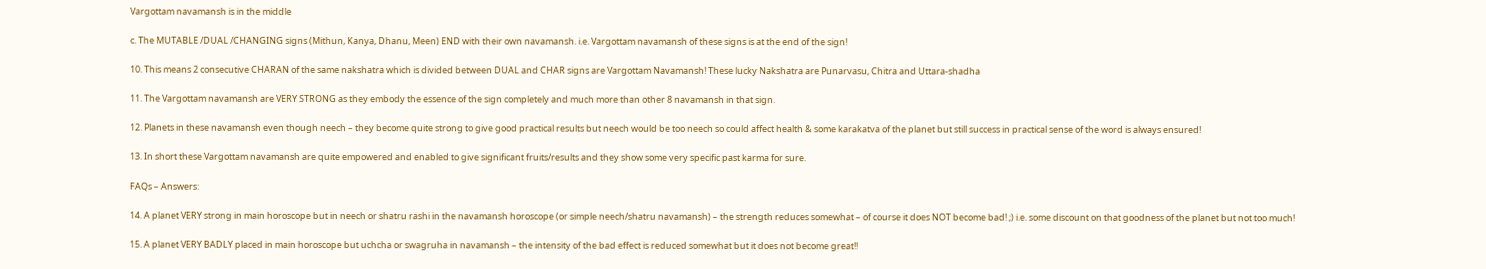Vargottam navamansh is in the middle

c. The MUTABLE /DUAL /CHANGING signs (Mithun, Kanya, Dhanu, Meen) END with their own navamansh. i.e. Vargottam navamansh of these signs is at the end of the sign!

10. This means 2 consecutive CHARAN of the same nakshatra which is divided between DUAL and CHAR signs are Vargottam Navamansh! These lucky Nakshatra are Punarvasu, Chitra and Uttara-shadha

11. The Vargottam navamansh are VERY STRONG as they embody the essence of the sign completely and much more than other 8 navamansh in that sign.

12. Planets in these navamansh even though neech – they become quite strong to give good practical results but neech would be too neech so could affect health & some karakatva of the planet but still success in practical sense of the word is always ensured!

13. In short these Vargottam navamansh are quite empowered and enabled to give significant fruits/results and they show some very specific past karma for sure.

FAQs – Answers:

14. A planet VERY strong in main horoscope but in neech or shatru rashi in the navamansh horoscope (or simple neech/shatru navamansh) – the strength reduces somewhat – of course it does NOT become bad! ;) i.e. some discount on that goodness of the planet but not too much!

15. A planet VERY BADLY placed in main horoscope but uchcha or swagruha in navamansh – the intensity of the bad effect is reduced somewhat but it does not become great!!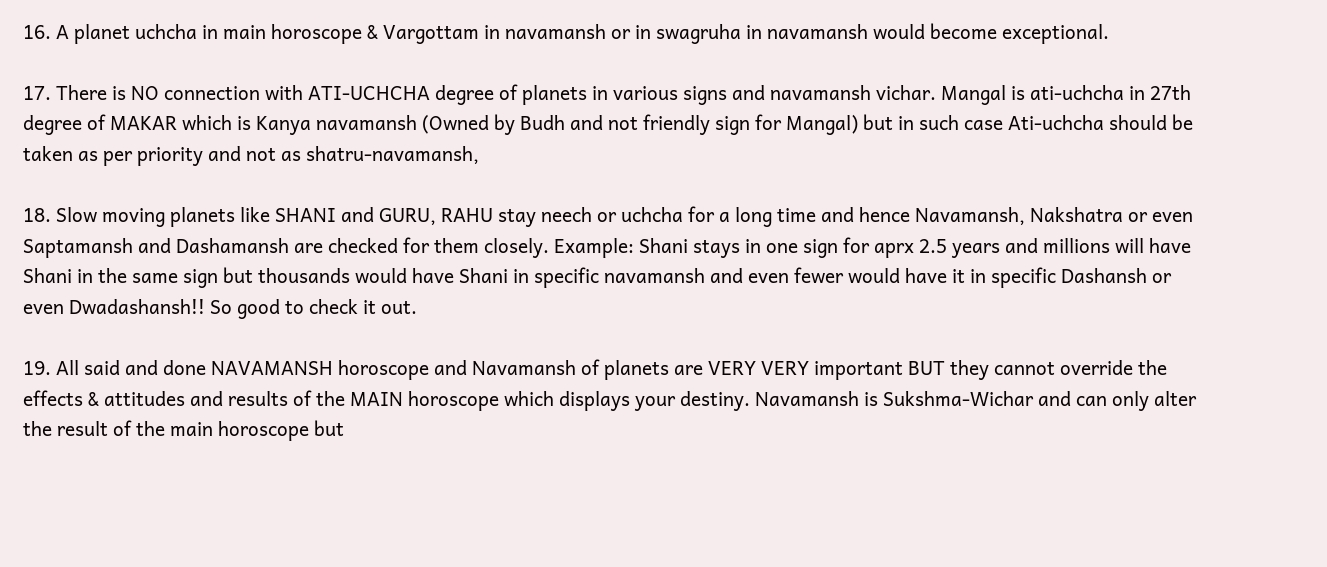16. A planet uchcha in main horoscope & Vargottam in navamansh or in swagruha in navamansh would become exceptional.

17. There is NO connection with ATI-UCHCHA degree of planets in various signs and navamansh vichar. Mangal is ati-uchcha in 27th degree of MAKAR which is Kanya navamansh (Owned by Budh and not friendly sign for Mangal) but in such case Ati-uchcha should be taken as per priority and not as shatru-navamansh,

18. Slow moving planets like SHANI and GURU, RAHU stay neech or uchcha for a long time and hence Navamansh, Nakshatra or even Saptamansh and Dashamansh are checked for them closely. Example: Shani stays in one sign for aprx 2.5 years and millions will have Shani in the same sign but thousands would have Shani in specific navamansh and even fewer would have it in specific Dashansh or even Dwadashansh!! So good to check it out.

19. All said and done NAVAMANSH horoscope and Navamansh of planets are VERY VERY important BUT they cannot override the effects & attitudes and results of the MAIN horoscope which displays your destiny. Navamansh is Sukshma-Wichar and can only alter the result of the main horoscope but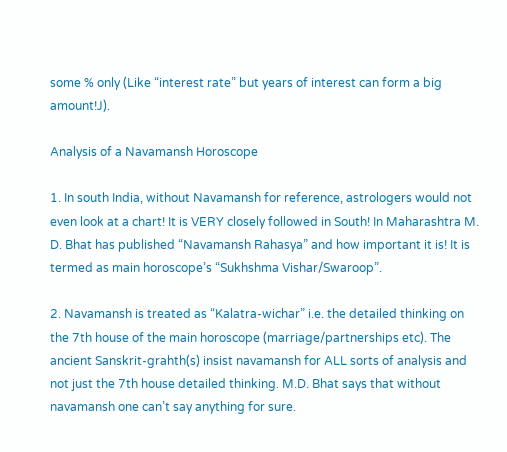some % only (Like “interest rate” but years of interest can form a big amount!J).

Analysis of a Navamansh Horoscope

1. In south India, without Navamansh for reference, astrologers would not even look at a chart! It is VERY closely followed in South! In Maharashtra M. D. Bhat has published “Navamansh Rahasya” and how important it is! It is termed as main horoscope’s “Sukhshma Vishar/Swaroop”.

2. Navamansh is treated as “Kalatra-wichar” i.e. the detailed thinking on the 7th house of the main horoscope (marriage/partnerships etc). The ancient Sanskrit-grahth(s) insist navamansh for ALL sorts of analysis and not just the 7th house detailed thinking. M.D. Bhat says that without navamansh one can’t say anything for sure.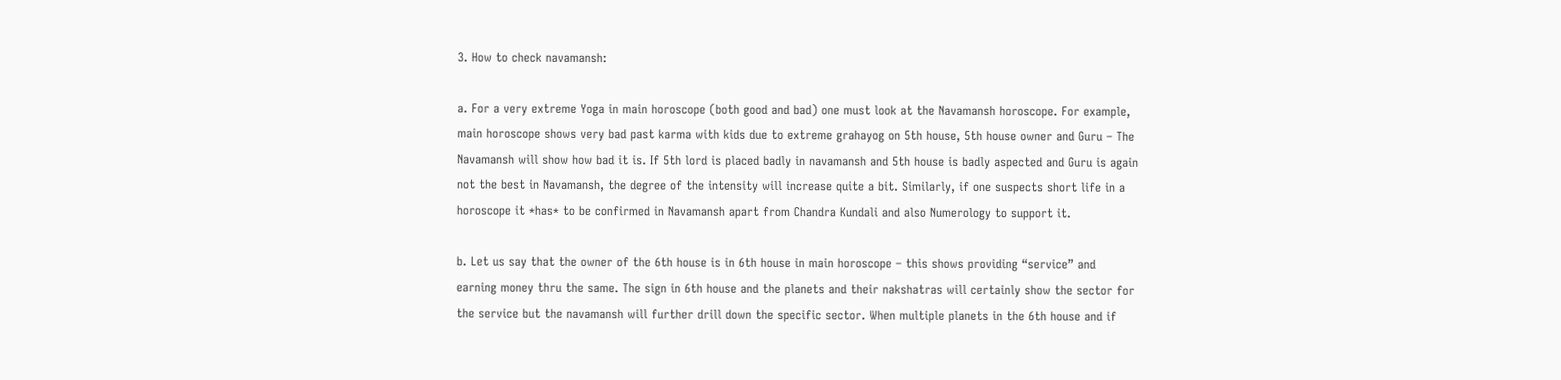3. How to check navamansh:

a. For a very extreme Yoga in main horoscope (both good and bad) one must look at the Navamansh horoscope. For example, main horoscope shows very bad past karma with kids due to extreme grahayog on 5th house, 5th house owner and Guru – The Navamansh will show how bad it is. If 5th lord is placed badly in navamansh and 5th house is badly aspected and Guru is again not the best in Navamansh, the degree of the intensity will increase quite a bit. Similarly, if one suspects short life in a horoscope it *has* to be confirmed in Navamansh apart from Chandra Kundali and also Numerology to support it.

b. Let us say that the owner of the 6th house is in 6th house in main horoscope – this shows providing “service” and earning money thru the same. The sign in 6th house and the planets and their nakshatras will certainly show the sector for the service but the navamansh will further drill down the specific sector. When multiple planets in the 6th house and if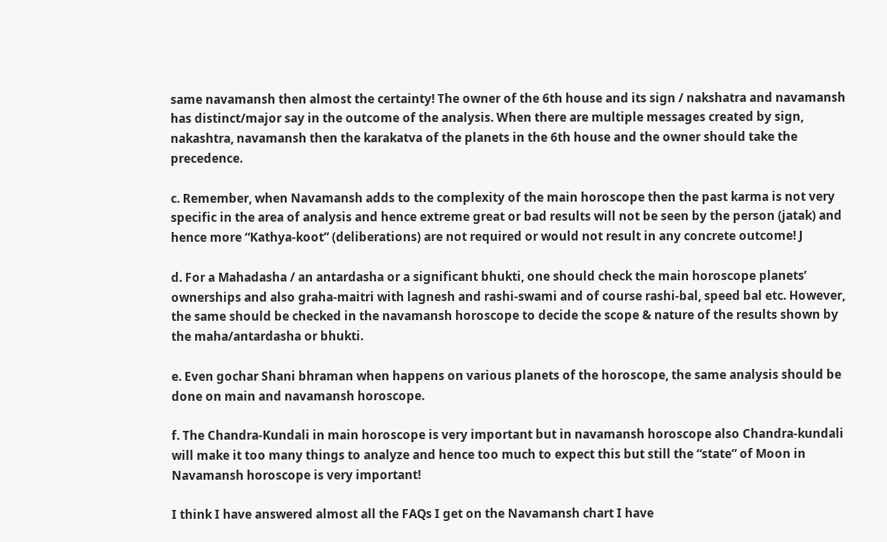same navamansh then almost the certainty! The owner of the 6th house and its sign / nakshatra and navamansh has distinct/major say in the outcome of the analysis. When there are multiple messages created by sign, nakashtra, navamansh then the karakatva of the planets in the 6th house and the owner should take the precedence.

c. Remember, when Navamansh adds to the complexity of the main horoscope then the past karma is not very specific in the area of analysis and hence extreme great or bad results will not be seen by the person (jatak) and hence more “Kathya-koot” (deliberations) are not required or would not result in any concrete outcome! J

d. For a Mahadasha / an antardasha or a significant bhukti, one should check the main horoscope planets’ ownerships and also graha-maitri with lagnesh and rashi-swami and of course rashi-bal, speed bal etc. However, the same should be checked in the navamansh horoscope to decide the scope & nature of the results shown by the maha/antardasha or bhukti.

e. Even gochar Shani bhraman when happens on various planets of the horoscope, the same analysis should be done on main and navamansh horoscope.

f. The Chandra-Kundali in main horoscope is very important but in navamansh horoscope also Chandra-kundali will make it too many things to analyze and hence too much to expect this but still the “state” of Moon in Navamansh horoscope is very important!

I think I have answered almost all the FAQs I get on the Navamansh chart I have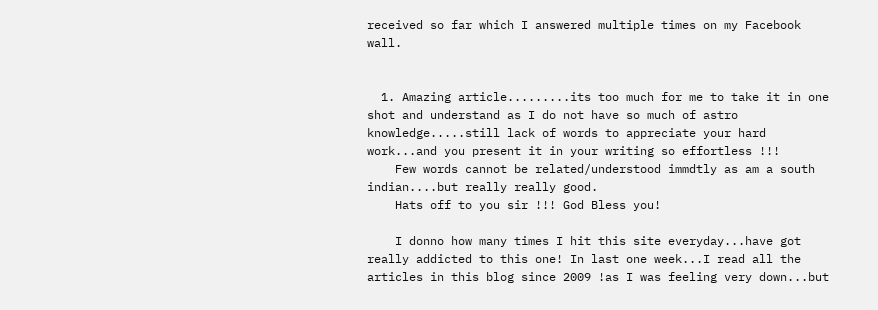received so far which I answered multiple times on my Facebook wall.


  1. Amazing article.........its too much for me to take it in one shot and understand as I do not have so much of astro knowledge.....still lack of words to appreciate your hard work...and you present it in your writing so effortless !!!
    Few words cannot be related/understood immdtly as am a south indian....but really really good.
    Hats off to you sir !!! God Bless you!

    I donno how many times I hit this site everyday...have got really addicted to this one! In last one week...I read all the articles in this blog since 2009 !as I was feeling very down...but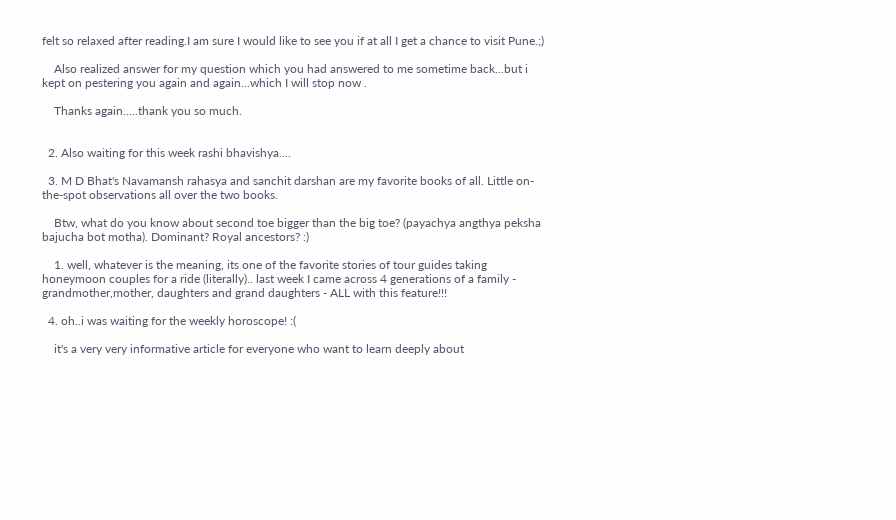felt so relaxed after reading.I am sure I would like to see you if at all I get a chance to visit Pune.;)

    Also realized answer for my question which you had answered to me sometime back...but i kept on pestering you again and again...which I will stop now .

    Thanks again.....thank you so much.


  2. Also waiting for this week rashi bhavishya....

  3. M D Bhat's Navamansh rahasya and sanchit darshan are my favorite books of all. Little on-the-spot observations all over the two books.

    Btw, what do you know about second toe bigger than the big toe? (payachya angthya peksha bajucha bot motha). Dominant? Royal ancestors? :)

    1. well, whatever is the meaning, its one of the favorite stories of tour guides taking honeymoon couples for a ride (literally).. last week I came across 4 generations of a family - grandmother,mother, daughters and grand daughters - ALL with this feature!!!

  4. oh..i was waiting for the weekly horoscope! :(

    it's a very very informative article for everyone who want to learn deeply about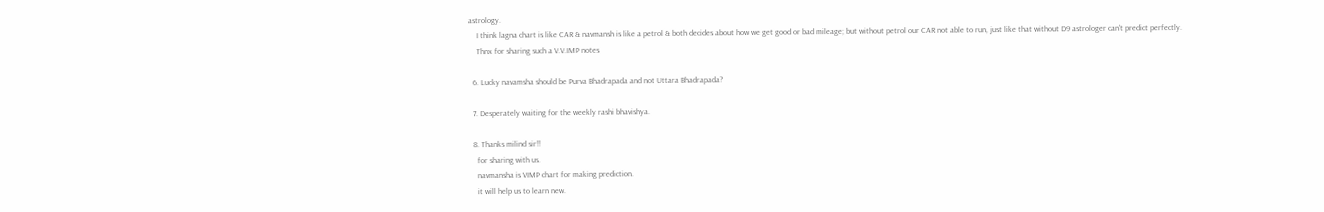astrology.
    I think lagna chart is like CAR & navmansh is like a petrol & both decides about how we get good or bad mileage; but without petrol our CAR not able to run, just like that without D9 astrologer can't predict perfectly.
    Thnx for sharing such a V.V.IMP notes

  6. Lucky navamsha should be Purva Bhadrapada and not Uttara Bhadrapada?

  7. Desperately waiting for the weekly rashi bhavishya.

  8. Thanks milind sir!!
    for sharing with us.
    navmansha is VIMP chart for making prediction.
    it will help us to learn new.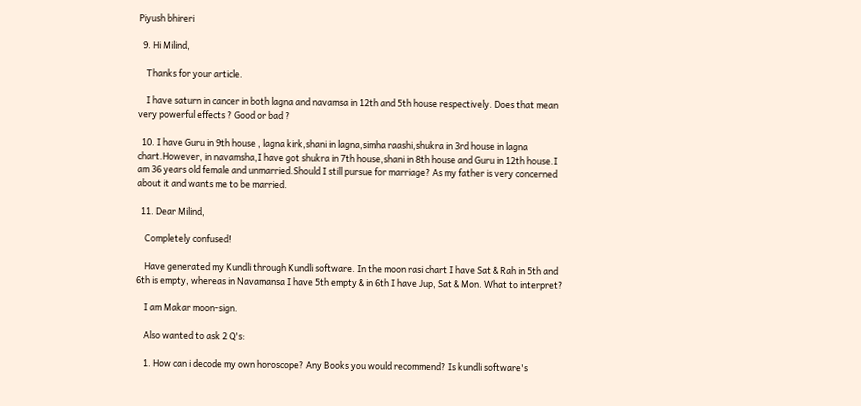Piyush bhireri

  9. Hi Milind,

    Thanks for your article.

    I have saturn in cancer in both lagna and navamsa in 12th and 5th house respectively. Does that mean very powerful effects ? Good or bad ?

  10. I have Guru in 9th house , lagna kirk,shani in lagna,simha raashi,shukra in 3rd house in lagna chart.However, in navamsha,I have got shukra in 7th house,shani in 8th house and Guru in 12th house.I am 36 years old female and unmarried.Should I still pursue for marriage? As my father is very concerned about it and wants me to be married.

  11. Dear Milind,

    Completely confused!

    Have generated my Kundli through Kundli software. In the moon rasi chart I have Sat & Rah in 5th and 6th is empty, whereas in Navamansa I have 5th empty & in 6th I have Jup, Sat & Mon. What to interpret?

    I am Makar moon-sign.

    Also wanted to ask 2 Q's:

    1. How can i decode my own horoscope? Any Books you would recommend? Is kundli software's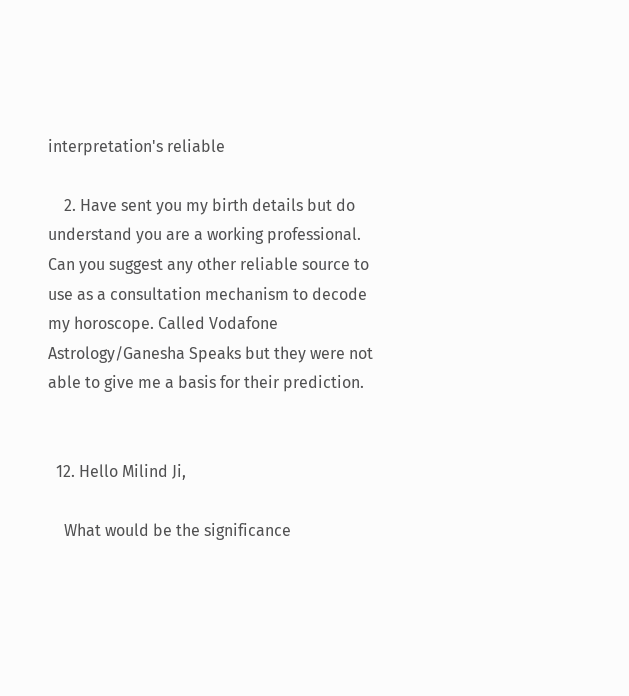interpretation's reliable

    2. Have sent you my birth details but do understand you are a working professional. Can you suggest any other reliable source to use as a consultation mechanism to decode my horoscope. Called Vodafone Astrology/Ganesha Speaks but they were not able to give me a basis for their prediction.


  12. Hello Milind Ji,

    What would be the significance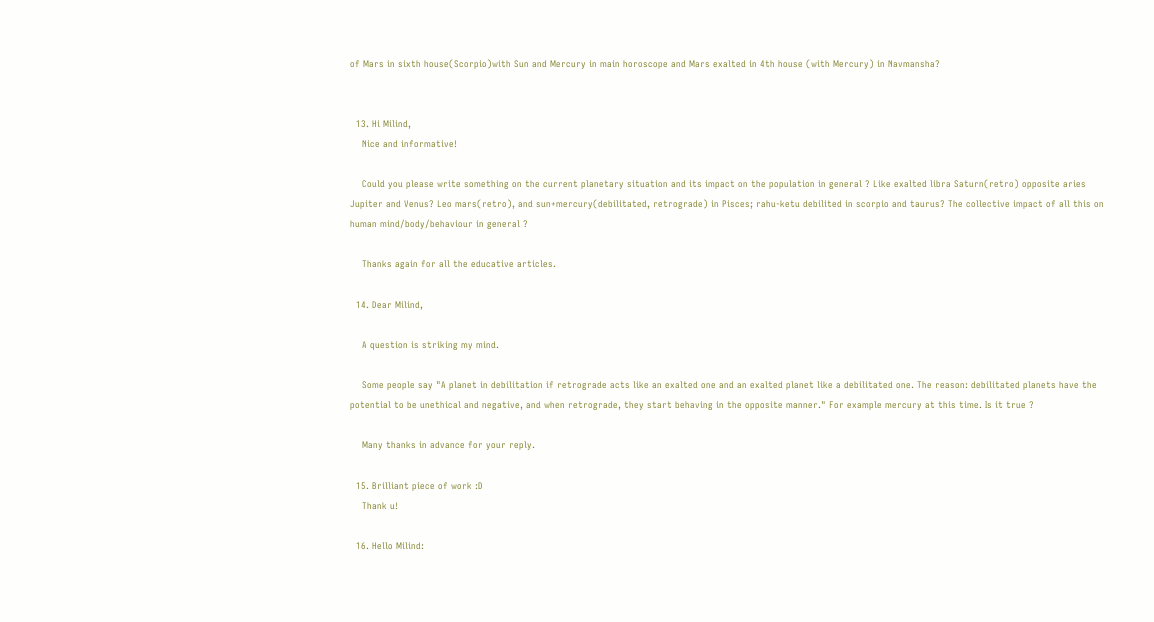of Mars in sixth house(Scorpio)with Sun and Mercury in main horoscope and Mars exalted in 4th house (with Mercury) in Navmansha?


  13. Hi Milind,
    Nice and informative!

    Could you please write something on the current planetary situation and its impact on the population in general ? Like exalted libra Saturn(retro) opposite aries Jupiter and Venus? Leo mars(retro), and sun+mercury(debilitated, retrograde) in Pisces; rahu-ketu debilited in scorpio and taurus? The collective impact of all this on human mind/body/behaviour in general ?

    Thanks again for all the educative articles.

  14. Dear Milind,

    A question is striking my mind.

    Some people say "A planet in debilitation if retrograde acts like an exalted one and an exalted planet like a debilitated one. The reason: debilitated planets have the potential to be unethical and negative, and when retrograde, they start behaving in the opposite manner." For example mercury at this time. Is it true ?

    Many thanks in advance for your reply.

  15. Brilliant piece of work :D
    Thank u!

  16. Hello Milind: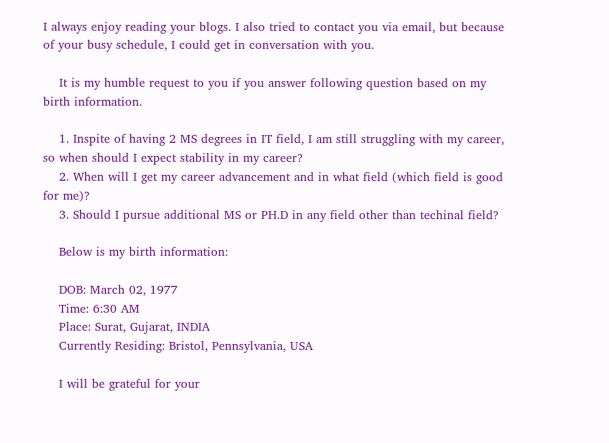I always enjoy reading your blogs. I also tried to contact you via email, but because of your busy schedule, I could get in conversation with you.

    It is my humble request to you if you answer following question based on my birth information.

    1. Inspite of having 2 MS degrees in IT field, I am still struggling with my career, so when should I expect stability in my career?
    2. When will I get my career advancement and in what field (which field is good for me)?
    3. Should I pursue additional MS or PH.D in any field other than techinal field?

    Below is my birth information:

    DOB: March 02, 1977
    Time: 6:30 AM
    Place: Surat, Gujarat, INDIA
    Currently Residing: Bristol, Pennsylvania, USA

    I will be grateful for your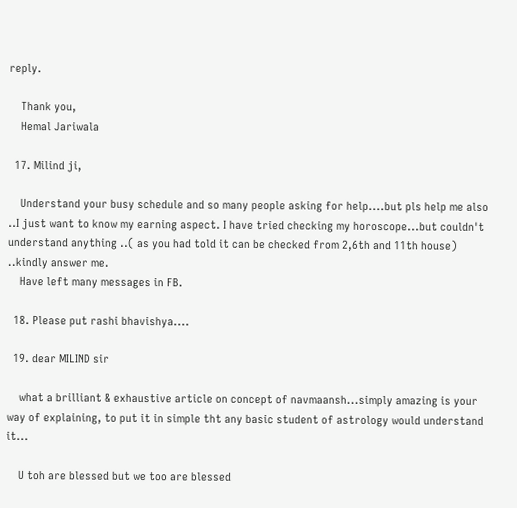reply.

    Thank you,
    Hemal Jariwala

  17. Milind ji,

    Understand your busy schedule and so many people asking for help....but pls help me also ..I just want to know my earning aspect. I have tried checking my horoscope...but couldn't understand anything ..( as you had told it can be checked from 2,6th and 11th house) ..kindly answer me.
    Have left many messages in FB.

  18. Please put rashi bhavishya....

  19. dear MILIND sir

    what a brilliant & exhaustive article on concept of navmaansh...simply amazing is your way of explaining, to put it in simple tht any basic student of astrology would understand it...

    U toh are blessed but we too are blessed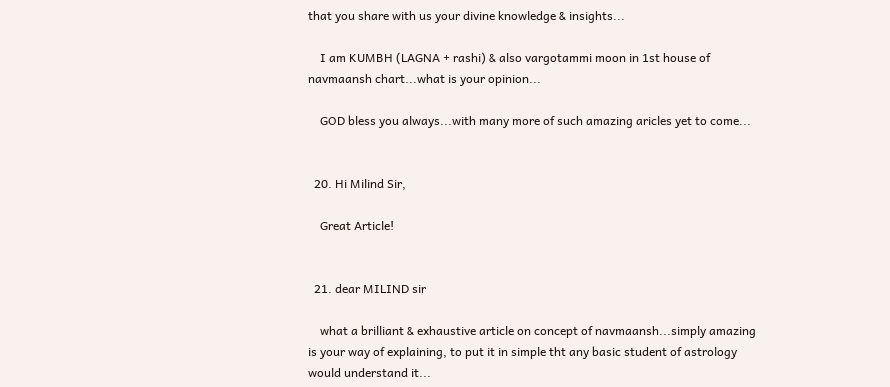that you share with us your divine knowledge & insights...

    I am KUMBH (LAGNA + rashi) & also vargotammi moon in 1st house of navmaansh chart...what is your opinion...

    GOD bless you always...with many more of such amazing aricles yet to come...


  20. Hi Milind Sir,

    Great Article!


  21. dear MILIND sir

    what a brilliant & exhaustive article on concept of navmaansh...simply amazing is your way of explaining, to put it in simple tht any basic student of astrology would understand it...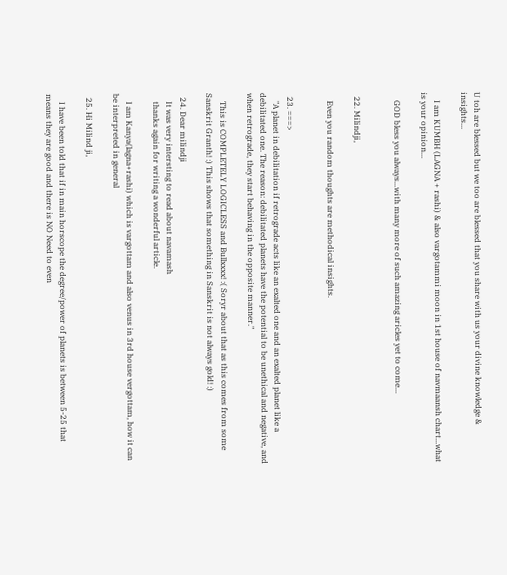U toh are blessed but we too are blessed that you share with us your divine knowledge & insights...

    I am KUMBH (LAGNA + rashi) & also vargotammi moon in 1st house of navmaansh chart...what is your opinion...

    GOD bless you always...with many more of such amazing aricles yet to come...


  22. Milindji,

    Even you random thoughts are methodical insights.


  23. ===>
    "A planet in debilitation if retrograde acts like an exalted one and an exalted planet like a debilitated one. The reason: debilitated planets have the potential to be unethical and negative, and when retrograde, they start behaving in the opposite manner."

    This is COMPLETELY LOGICLESS and Bullxxxx! :( Soryr about that as this comes from some Sanskrit Granth! :) This shows that something in Sanskrit is not always gold! :)

  24. Dear milindji
    It was very intersting to read about navamash
    thanks again for writing a wonderful article.

    I am Kanya(lagna+rashi) which is vargottam and also venus in 3rd house vergottam, how it can be interpreted in general

  25. Hi Milind ji,

    I have been told that if in main horscope the degree/power of planets is between 5-25 that means they are good and there is NO Need to even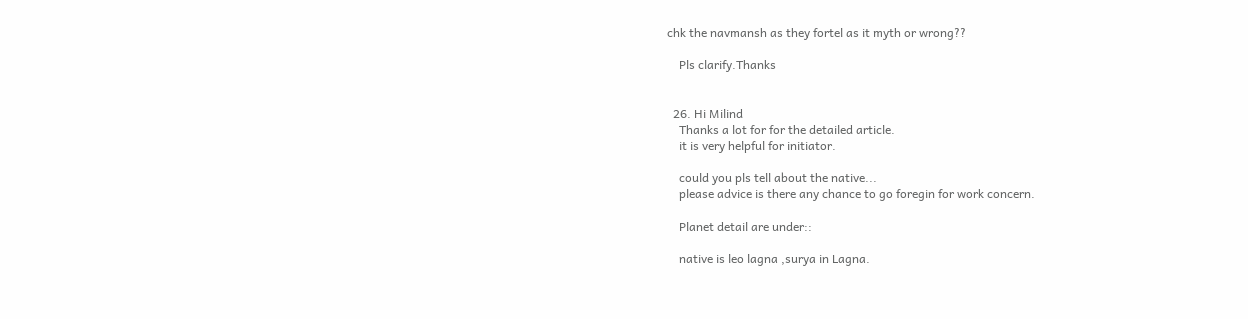chk the navmansh as they fortel as it myth or wrong??

    Pls clarify.Thanks


  26. Hi Milind
    Thanks a lot for for the detailed article.
    it is very helpful for initiator.

    could you pls tell about the native...
    please advice is there any chance to go foregin for work concern.

    Planet detail are under::

    native is leo lagna ,surya in Lagna.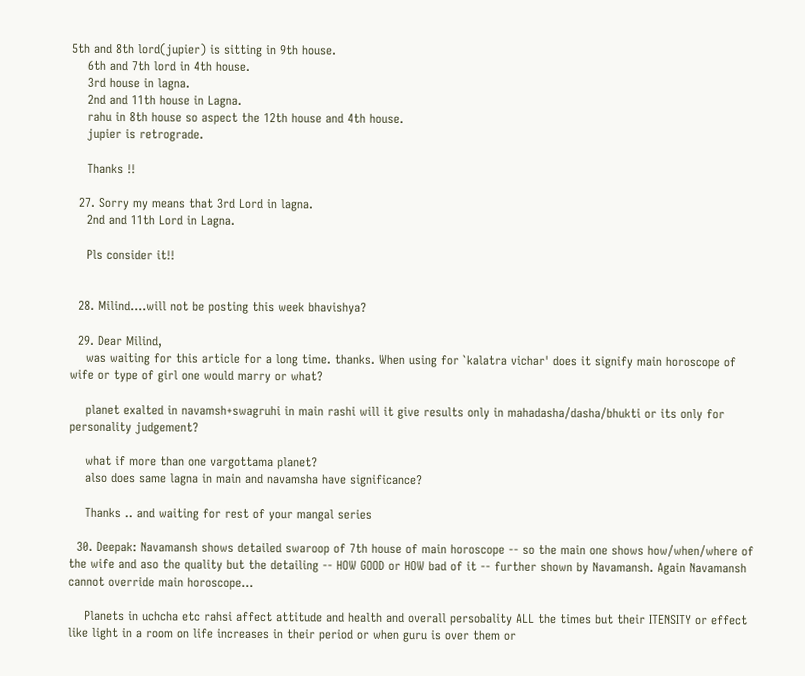5th and 8th lord(jupier) is sitting in 9th house.
    6th and 7th lord in 4th house.
    3rd house in lagna.
    2nd and 11th house in Lagna.
    rahu in 8th house so aspect the 12th house and 4th house.
    jupier is retrograde.

    Thanks !!

  27. Sorry my means that 3rd Lord in lagna.
    2nd and 11th Lord in Lagna.

    Pls consider it!!


  28. Milind....will not be posting this week bhavishya?

  29. Dear Milind,
    was waiting for this article for a long time. thanks. When using for `kalatra vichar' does it signify main horoscope of wife or type of girl one would marry or what?

    planet exalted in navamsh+swagruhi in main rashi will it give results only in mahadasha/dasha/bhukti or its only for personality judgement?

    what if more than one vargottama planet?
    also does same lagna in main and navamsha have significance?

    Thanks .. and waiting for rest of your mangal series

  30. Deepak: Navamansh shows detailed swaroop of 7th house of main horoscope -- so the main one shows how/when/where of the wife and aso the quality but the detailing -- HOW GOOD or HOW bad of it -- further shown by Navamansh. Again Navamansh cannot override main horoscope...

    Planets in uchcha etc rahsi affect attitude and health and overall persobality ALL the times but their ITENSITY or effect like light in a room on life increases in their period or when guru is over them or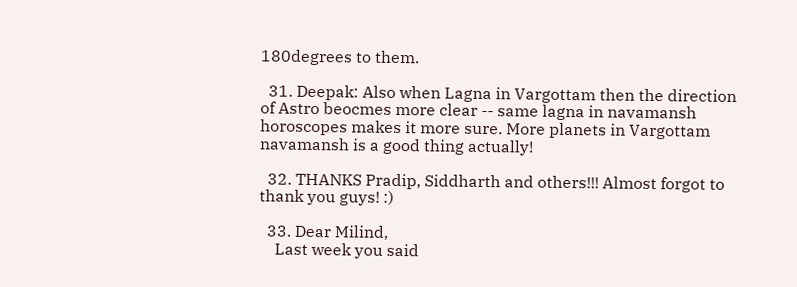180degrees to them.

  31. Deepak: Also when Lagna in Vargottam then the direction of Astro beocmes more clear -- same lagna in navamansh horoscopes makes it more sure. More planets in Vargottam navamansh is a good thing actually!

  32. THANKS Pradip, Siddharth and others!!! Almost forgot to thank you guys! :)

  33. Dear Milind,
    Last week you said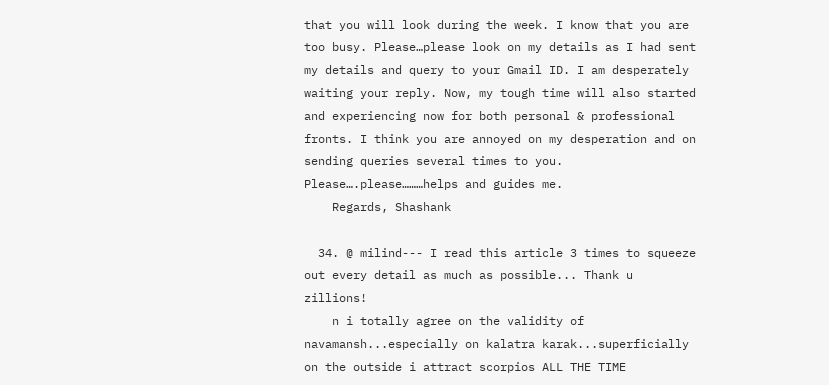that you will look during the week. I know that you are too busy. Please…please look on my details as I had sent my details and query to your Gmail ID. I am desperately waiting your reply. Now, my tough time will also started and experiencing now for both personal & professional fronts. I think you are annoyed on my desperation and on sending queries several times to you. Please….please………helps and guides me.
    Regards, Shashank

  34. @ milind--- I read this article 3 times to squeeze out every detail as much as possible... Thank u zillions!
    n i totally agree on the validity of navamansh...especially on kalatra karak...superficially on the outside i attract scorpios ALL THE TIME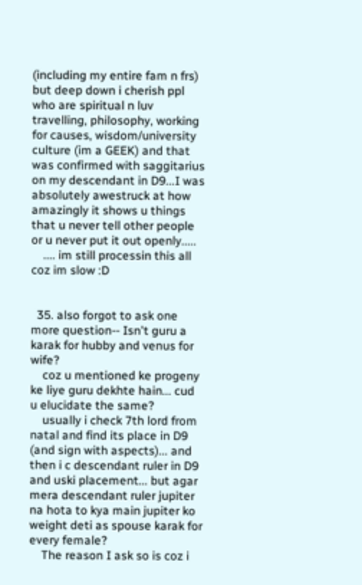(including my entire fam n frs) but deep down i cherish ppl who are spiritual n luv travelling, philosophy, working for causes, wisdom/university culture (im a GEEK) and that was confirmed with saggitarius on my descendant in D9...I was absolutely awestruck at how amazingly it shows u things that u never tell other people or u never put it out openly.....
    .... im still processin this all coz im slow :D


  35. also forgot to ask one more question-- Isn't guru a karak for hubby and venus for wife?
    coz u mentioned ke progeny ke liye guru dekhte hain... cud u elucidate the same?
    usually i check 7th lord from natal and find its place in D9 (and sign with aspects)... and then i c descendant ruler in D9 and uski placement... but agar mera descendant ruler jupiter na hota to kya main jupiter ko weight deti as spouse karak for every female?
    The reason I ask so is coz i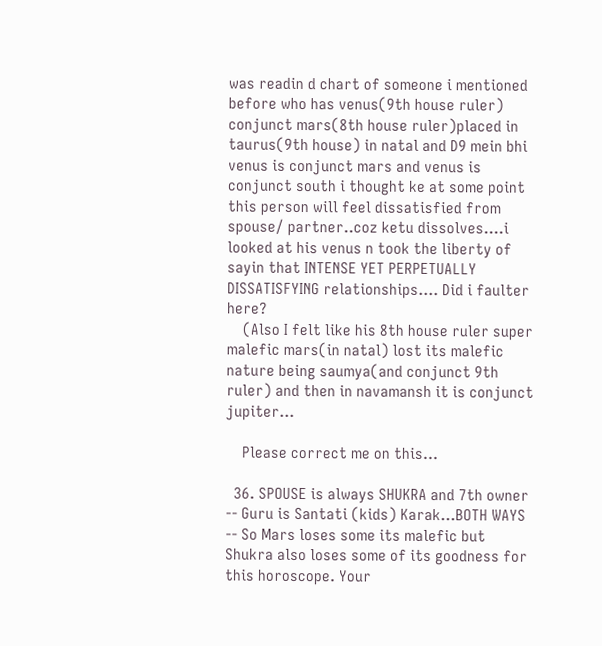was readin d chart of someone i mentioned before who has venus(9th house ruler) conjunct mars(8th house ruler)placed in taurus(9th house) in natal and D9 mein bhi venus is conjunct mars and venus is conjunct south i thought ke at some point this person will feel dissatisfied from spouse/ partner..coz ketu dissolves....i looked at his venus n took the liberty of sayin that INTENSE YET PERPETUALLY DISSATISFYING relationships.... Did i faulter here?
    (Also I felt like his 8th house ruler super malefic mars(in natal) lost its malefic nature being saumya(and conjunct 9th ruler) and then in navamansh it is conjunct jupiter...

    Please correct me on this...

  36. SPOUSE is always SHUKRA and 7th owner -- Guru is Santati (kids) Karak...BOTH WAYS -- So Mars loses some its malefic but Shukra also loses some of its goodness for this horoscope. Your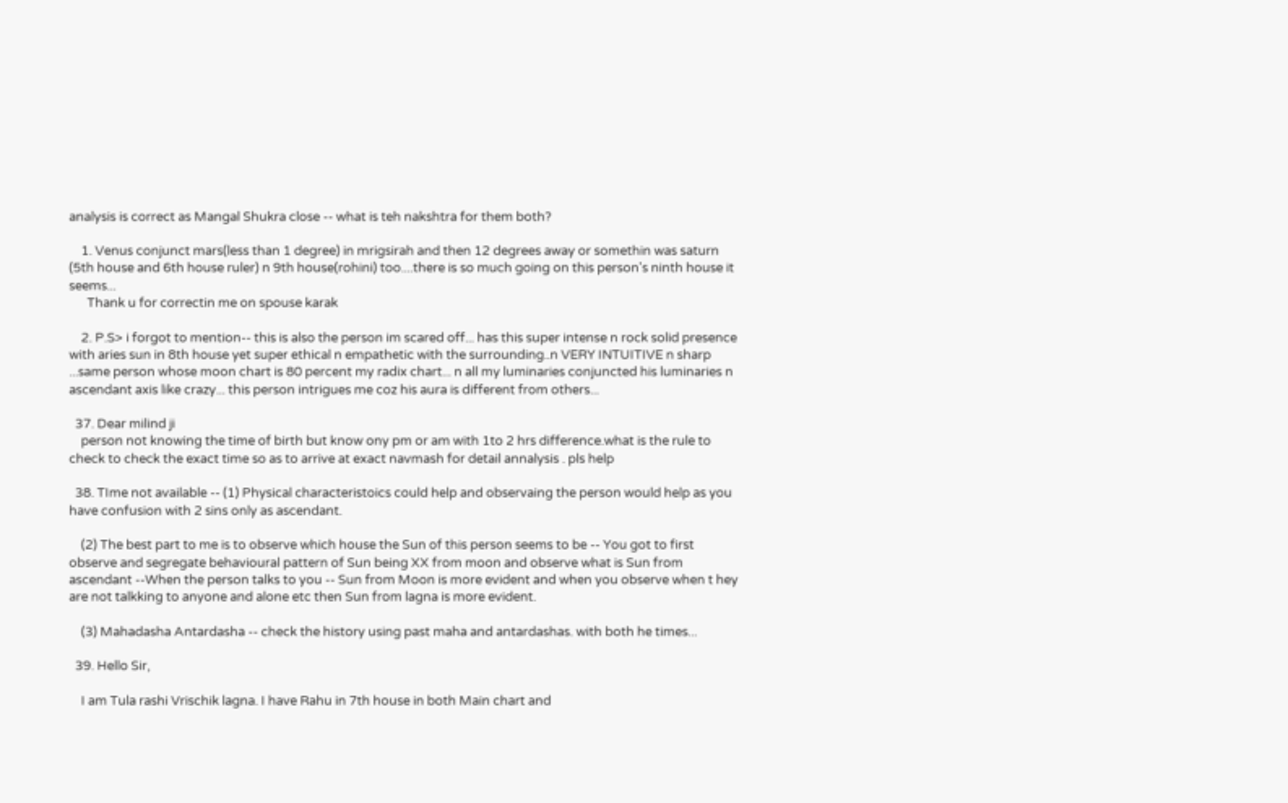analysis is correct as Mangal Shukra close -- what is teh nakshtra for them both?

    1. Venus conjunct mars(less than 1 degree) in mrigsirah and then 12 degrees away or somethin was saturn (5th house and 6th house ruler) n 9th house(rohini) too....there is so much going on this person's ninth house it seems...
      Thank u for correctin me on spouse karak

    2. P.S> i forgot to mention-- this is also the person im scared off... has this super intense n rock solid presence with aries sun in 8th house yet super ethical n empathetic with the surrounding..n VERY INTUITIVE n sharp ...same person whose moon chart is 80 percent my radix chart... n all my luminaries conjuncted his luminaries n ascendant axis like crazy... this person intrigues me coz his aura is different from others...

  37. Dear milind ji
    person not knowing the time of birth but know ony pm or am with 1to 2 hrs difference.what is the rule to check to check the exact time so as to arrive at exact navmash for detail annalysis . pls help

  38. TIme not available -- (1) Physical characteristoics could help and observaing the person would help as you have confusion with 2 sins only as ascendant.

    (2) The best part to me is to observe which house the Sun of this person seems to be -- You got to first observe and segregate behavioural pattern of Sun being XX from moon and observe what is Sun from ascendant --When the person talks to you -- Sun from Moon is more evident and when you observe when t hey are not talkking to anyone and alone etc then Sun from lagna is more evident.

    (3) Mahadasha Antardasha -- check the history using past maha and antardashas. with both he times...

  39. Hello Sir,

    I am Tula rashi Vrischik lagna. I have Rahu in 7th house in both Main chart and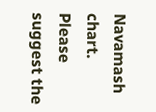Navamash chart. Please suggest the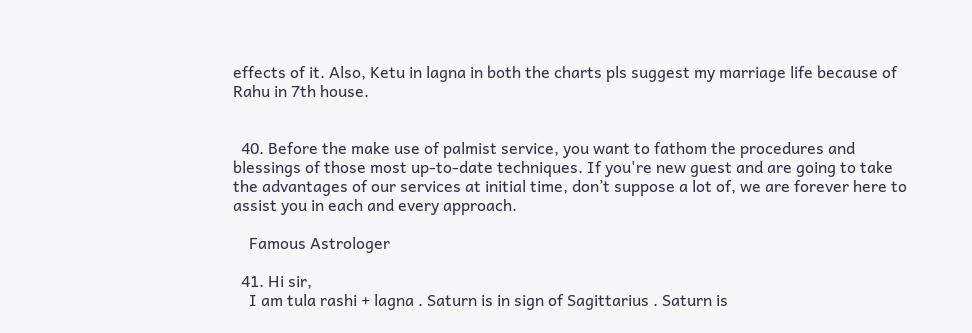effects of it. Also, Ketu in lagna in both the charts pls suggest my marriage life because of Rahu in 7th house.


  40. Before the make use of palmist service, you want to fathom the procedures and blessings of those most up-to-date techniques. If you're new guest and are going to take the advantages of our services at initial time, don’t suppose a lot of, we are forever here to assist you in each and every approach.

    Famous Astrologer

  41. Hi sir,
    I am tula rashi + lagna . Saturn is in sign of Sagittarius . Saturn is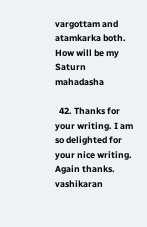vargottam and atamkarka both. How will be my Saturn mahadasha

  42. Thanks for your writing. I am so delighted for your nice writing. Again thanks. vashikaran